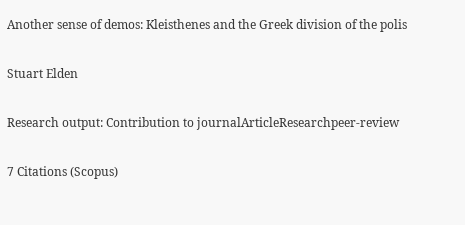Another sense of demos: Kleisthenes and the Greek division of the polis

Stuart Elden

Research output: Contribution to journalArticleResearchpeer-review

7 Citations (Scopus)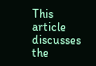This article discusses the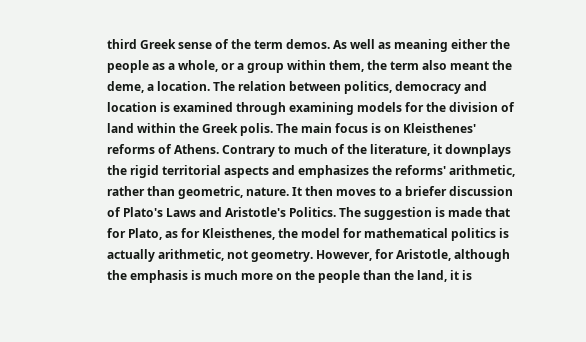third Greek sense of the term demos. As well as meaning either the people as a whole, or a group within them, the term also meant the deme, a location. The relation between politics, democracy and location is examined through examining models for the division of land within the Greek polis. The main focus is on Kleisthenes' reforms of Athens. Contrary to much of the literature, it downplays the rigid territorial aspects and emphasizes the reforms' arithmetic, rather than geometric, nature. It then moves to a briefer discussion of Plato's Laws and Aristotle's Politics. The suggestion is made that for Plato, as for Kleisthenes, the model for mathematical politics is actually arithmetic, not geometry. However, for Aristotle, although the emphasis is much more on the people than the land, it is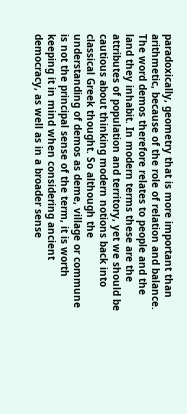paradoxically, geometry that is more important than arithmetic, because of the role of relation and balance. The word demos therefore relates to people and the land they inhabit. In modern terms these are the attributes of population and territory, yet we should be cautious about thinking modern notions back into classical Greek thought. So although the understanding of demos as deme, village or commune is not the principal sense of the term, it is worth keeping it in mind when considering ancient democracy, as well as in a broader sense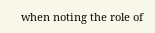when noting the role of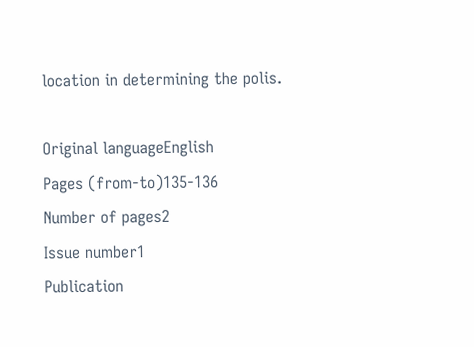location in determining the polis.

Original languageEnglish
Pages (from-to)135-136
Number of pages2
Issue number1
Publication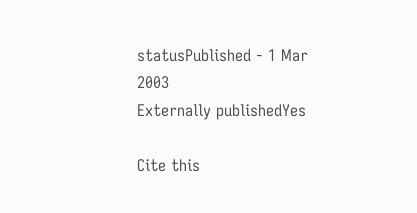statusPublished - 1 Mar 2003
Externally publishedYes

Cite this